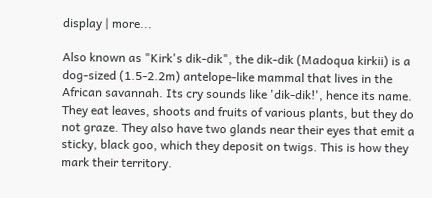display | more...

Also known as "Kirk's dik-dik", the dik-dik (Madoqua kirkii) is a dog-sized (1.5-2.2m) antelope-like mammal that lives in the African savannah. Its cry sounds like 'dik-dik!', hence its name. They eat leaves, shoots and fruits of various plants, but they do not graze. They also have two glands near their eyes that emit a sticky, black goo, which they deposit on twigs. This is how they mark their territory.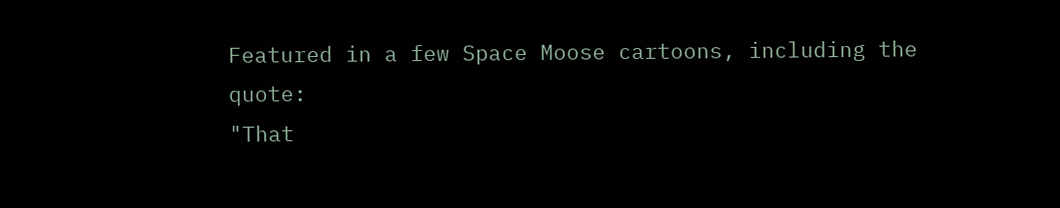Featured in a few Space Moose cartoons, including the quote:
"That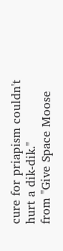cure for priapism couldn't hurt a dik-dik."
from "Give Space Moose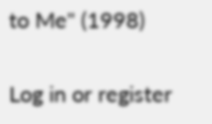to Me" (1998)

Log in or register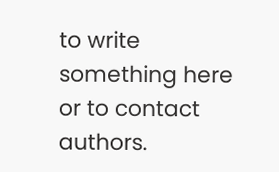to write something here or to contact authors.